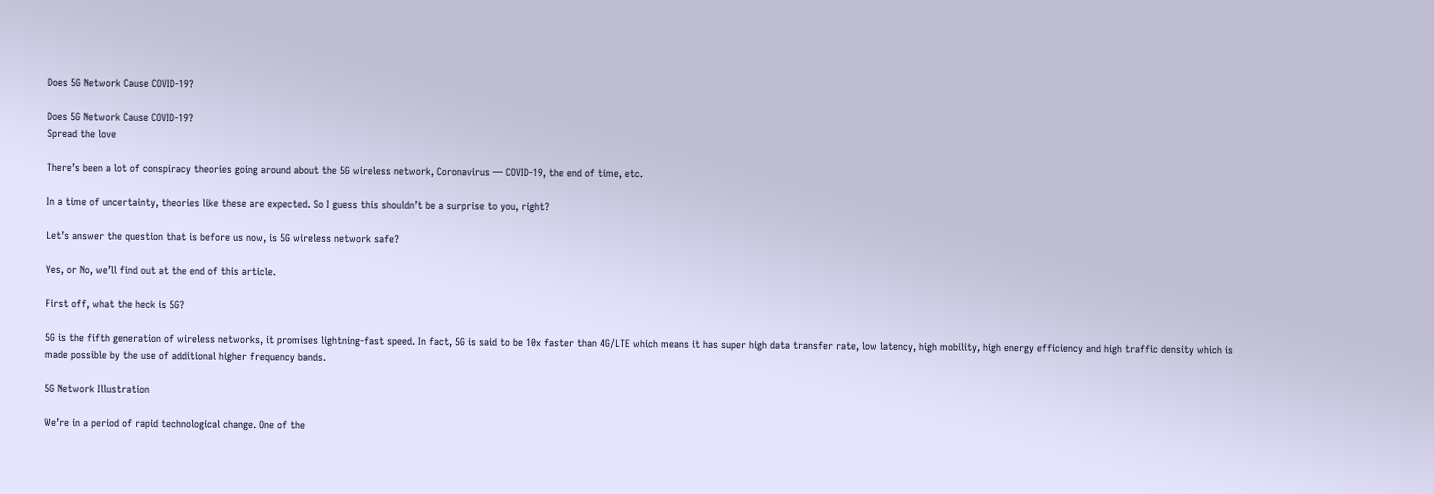Does 5G Network Cause COVID-19?

Does 5G Network Cause COVID-19?
Spread the love

There’s been a lot of conspiracy theories going around about the 5G wireless network, Coronavirus — COVID-19, the end of time, etc.

In a time of uncertainty, theories like these are expected. So I guess this shouldn’t be a surprise to you, right?

Let’s answer the question that is before us now, is 5G wireless network safe?

Yes, or No, we’ll find out at the end of this article.

First off, what the heck is 5G?

5G is the fifth generation of wireless networks, it promises lightning-fast speed. In fact, 5G is said to be 10x faster than 4G/LTE which means it has super high data transfer rate, low latency, high mobility, high energy efficiency and high traffic density which is made possible by the use of additional higher frequency bands.

5G Network Illustration

We’re in a period of rapid technological change. One of the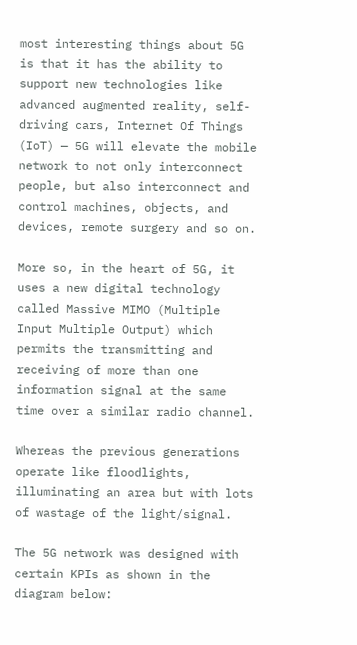most interesting things about 5G is that it has the ability to support new technologies like advanced augmented reality, self-driving cars, Internet Of Things (IoT) — 5G will elevate the mobile network to not only interconnect people, but also interconnect and control machines, objects, and devices, remote surgery and so on.

More so, in the heart of 5G, it uses a new digital technology called Massive MIMO (Multiple Input Multiple Output) which permits the transmitting and receiving of more than one information signal at the same time over a similar radio channel.

Whereas the previous generations operate like floodlights, illuminating an area but with lots of wastage of the light/signal.

The 5G network was designed with certain KPIs as shown in the diagram below: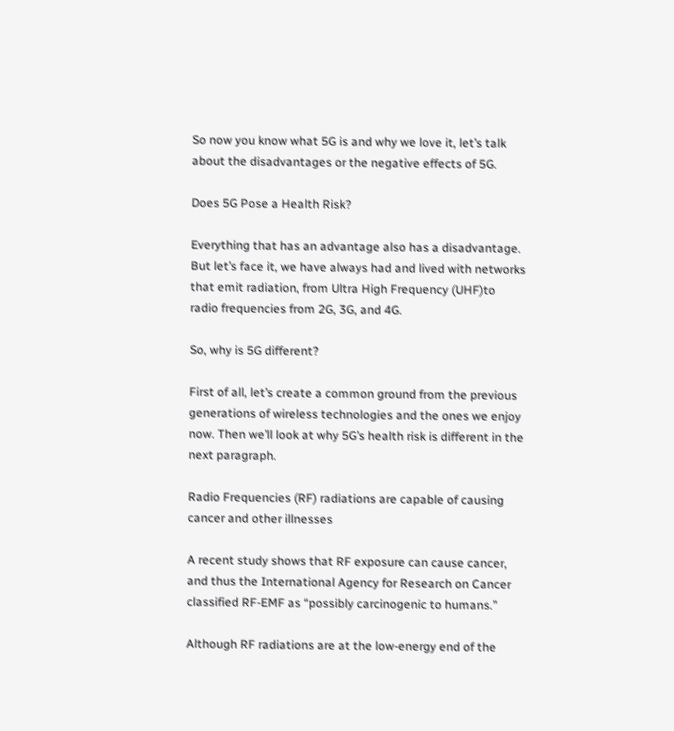So now you know what 5G is and why we love it, let’s talk about the disadvantages or the negative effects of 5G.

Does 5G Pose a Health Risk?

Everything that has an advantage also has a disadvantage. But let’s face it, we have always had and lived with networks that emit radiation, from Ultra High Frequency (UHF)to radio frequencies from 2G, 3G, and 4G.

So, why is 5G different?

First of all, let’s create a common ground from the previous generations of wireless technologies and the ones we enjoy now. Then we’ll look at why 5G’s health risk is different in the next paragraph.

Radio Frequencies (RF) radiations are capable of causing cancer and other illnesses

A recent study shows that RF exposure can cause cancer, and thus the International Agency for Research on Cancer classified RF-EMF as “possibly carcinogenic to humans.”

Although RF radiations are at the low-energy end of the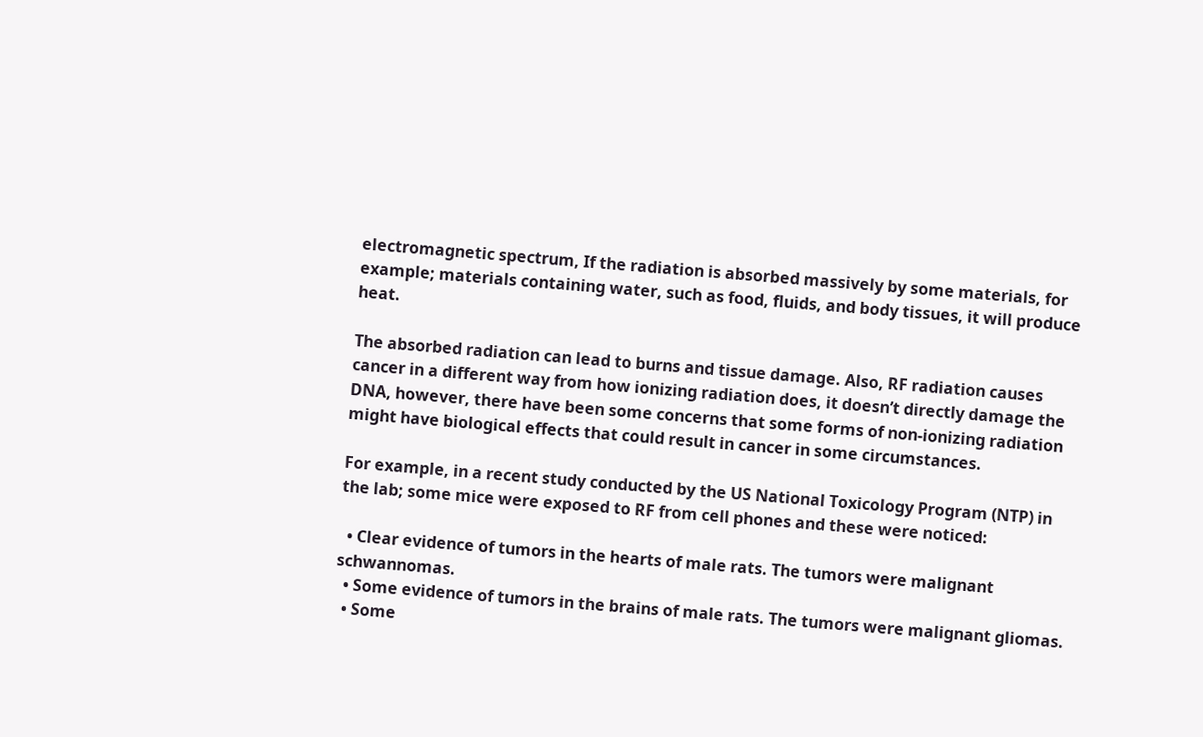electromagnetic spectrum, If the radiation is absorbed massively by some materials, for example; materials containing water, such as food, fluids, and body tissues, it will produce heat.

The absorbed radiation can lead to burns and tissue damage. Also, RF radiation causes cancer in a different way from how ionizing radiation does, it doesn’t directly damage the DNA, however, there have been some concerns that some forms of non-ionizing radiation might have biological effects that could result in cancer in some circumstances.

For example, in a recent study conducted by the US National Toxicology Program (NTP) in the lab; some mice were exposed to RF from cell phones and these were noticed:

  • Clear evidence of tumors in the hearts of male rats. The tumors were malignant schwannomas.
  • Some evidence of tumors in the brains of male rats. The tumors were malignant gliomas.
  • Some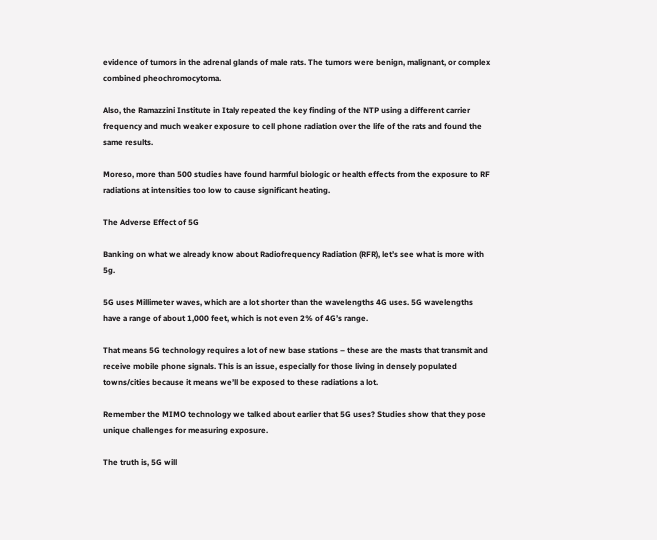evidence of tumors in the adrenal glands of male rats. The tumors were benign, malignant, or complex combined pheochromocytoma.

Also, the Ramazzini Institute in Italy repeated the key finding of the NTP using a different carrier frequency and much weaker exposure to cell phone radiation over the life of the rats and found the same results.

Moreso, more than 500 studies have found harmful biologic or health effects from the exposure to RF radiations at intensities too low to cause significant heating.

The Adverse Effect of 5G

Banking on what we already know about Radiofrequency Radiation (RFR), let’s see what is more with 5g.

5G uses Millimeter waves, which are a lot shorter than the wavelengths 4G uses. 5G wavelengths have a range of about 1,000 feet, which is not even 2% of 4G’s range.

That means 5G technology requires a lot of new base stations – these are the masts that transmit and receive mobile phone signals. This is an issue, especially for those living in densely populated towns/cities because it means we’ll be exposed to these radiations a lot.

Remember the MIMO technology we talked about earlier that 5G uses? Studies show that they pose unique challenges for measuring exposure.

The truth is, 5G will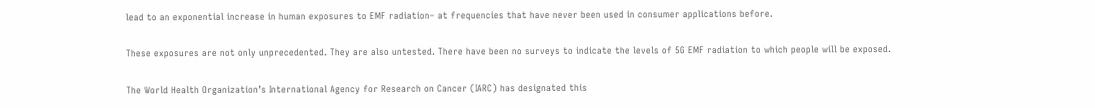lead to an exponential increase in human exposures to EMF radiation– at frequencies that have never been used in consumer applications before.

These exposures are not only unprecedented. They are also untested. There have been no surveys to indicate the levels of 5G EMF radiation to which people will be exposed.

The World Health Organization’s International Agency for Research on Cancer (IARC) has designated this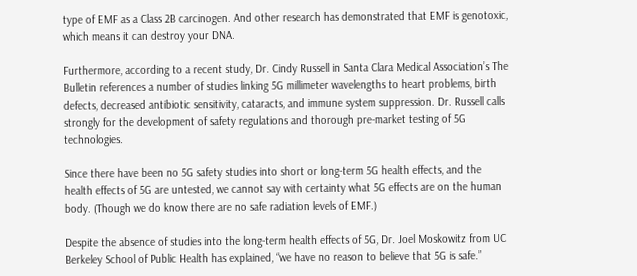type of EMF as a Class 2B carcinogen. And other research has demonstrated that EMF is genotoxic, which means it can destroy your DNA.

Furthermore, according to a recent study, Dr. Cindy Russell in Santa Clara Medical Association’s The Bulletin references a number of studies linking 5G millimeter wavelengths to heart problems, birth defects, decreased antibiotic sensitivity, cataracts, and immune system suppression. Dr. Russell calls strongly for the development of safety regulations and thorough pre-market testing of 5G technologies.

Since there have been no 5G safety studies into short or long-term 5G health effects, and the health effects of 5G are untested, we cannot say with certainty what 5G effects are on the human body. (Though we do know there are no safe radiation levels of EMF.)

Despite the absence of studies into the long-term health effects of 5G, Dr. Joel Moskowitz from UC Berkeley School of Public Health has explained, “we have no reason to believe that 5G is safe.”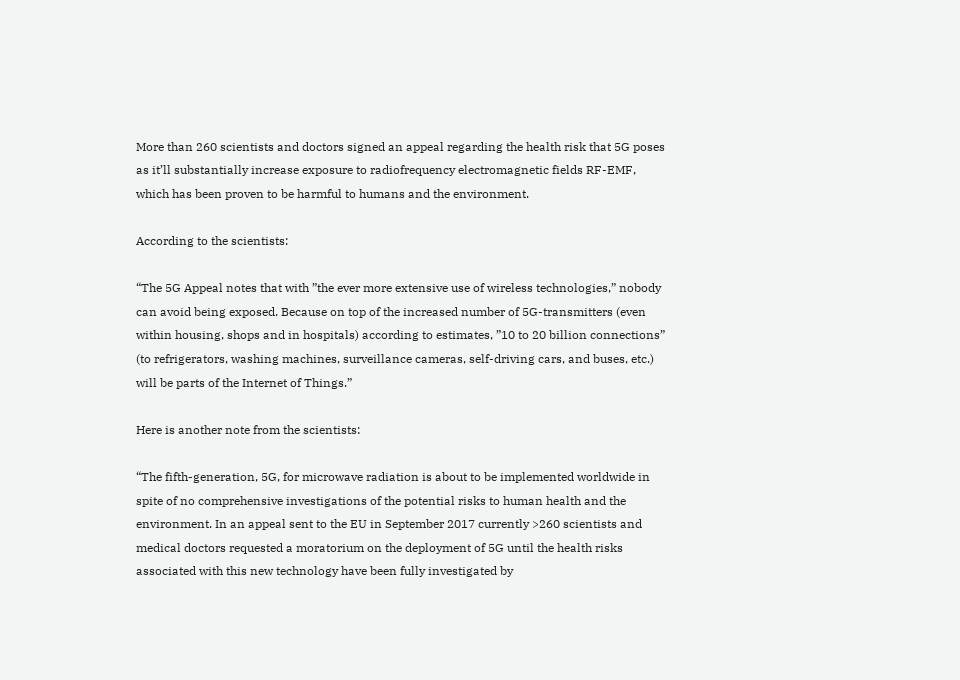More than 260 scientists and doctors signed an appeal regarding the health risk that 5G poses as it’ll substantially increase exposure to radiofrequency electromagnetic fields RF-EMF, which has been proven to be harmful to humans and the environment.

According to the scientists:

“The 5G Appeal notes that with ”the ever more extensive use of wireless technologies,” nobody can avoid being exposed. Because on top of the increased number of 5G-transmitters (even within housing, shops and in hospitals) according to estimates, ”10 to 20 billion connections” (to refrigerators, washing machines, surveillance cameras, self-driving cars, and buses, etc.) will be parts of the Internet of Things.”

Here is another note from the scientists:

“The fifth-generation, 5G, for microwave radiation is about to be implemented worldwide in spite of no comprehensive investigations of the potential risks to human health and the environment. In an appeal sent to the EU in September 2017 currently >260 scientists and medical doctors requested a moratorium on the deployment of 5G until the health risks associated with this new technology have been fully investigated by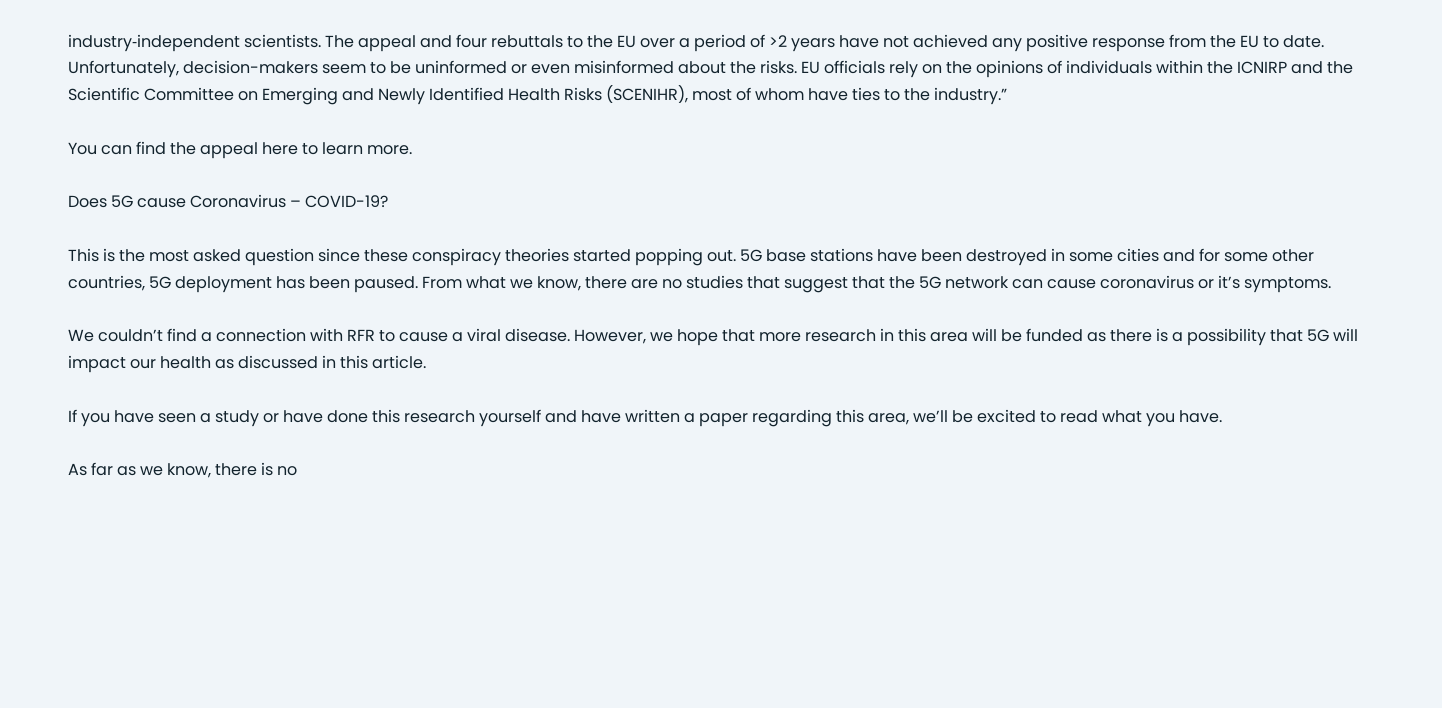industry‑independent scientists. The appeal and four rebuttals to the EU over a period of >2 years have not achieved any positive response from the EU to date. Unfortunately, decision-makers seem to be uninformed or even misinformed about the risks. EU officials rely on the opinions of individuals within the ICNIRP and the Scientific Committee on Emerging and Newly Identified Health Risks (SCENIHR), most of whom have ties to the industry.”

You can find the appeal here to learn more.

Does 5G cause Coronavirus – COVID-19?

This is the most asked question since these conspiracy theories started popping out. 5G base stations have been destroyed in some cities and for some other countries, 5G deployment has been paused. From what we know, there are no studies that suggest that the 5G network can cause coronavirus or it’s symptoms.

We couldn’t find a connection with RFR to cause a viral disease. However, we hope that more research in this area will be funded as there is a possibility that 5G will impact our health as discussed in this article.

If you have seen a study or have done this research yourself and have written a paper regarding this area, we’ll be excited to read what you have.

As far as we know, there is no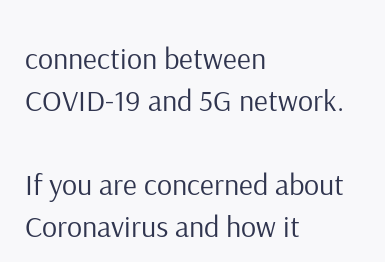connection between COVID-19 and 5G network.

If you are concerned about Coronavirus and how it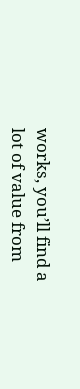works, you’ll find a lot of value from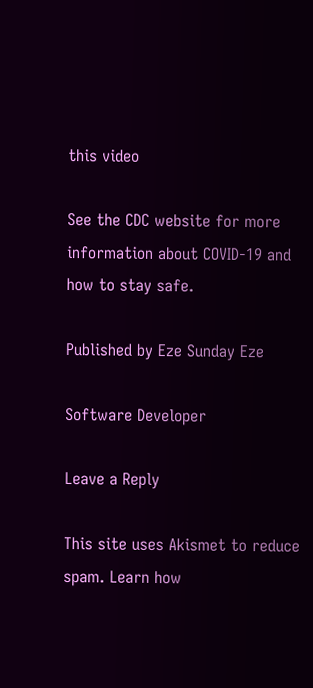this video

See the CDC website for more information about COVID-19 and how to stay safe.

Published by Eze Sunday Eze

Software Developer

Leave a Reply

This site uses Akismet to reduce spam. Learn how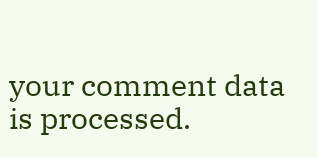your comment data is processed.